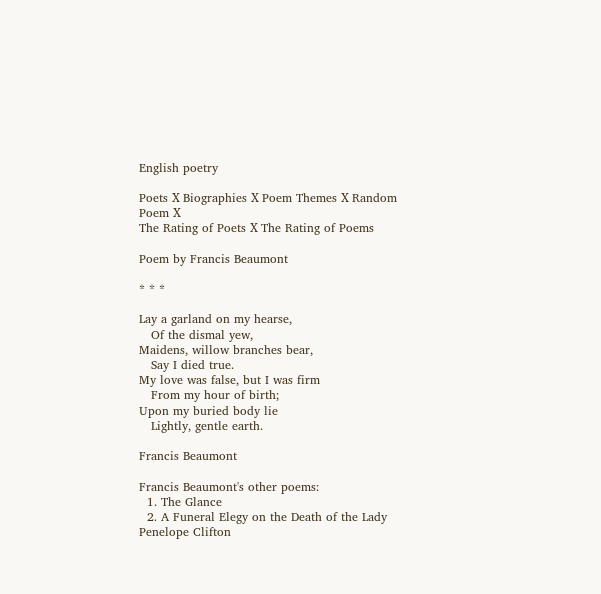English poetry

Poets Х Biographies Х Poem Themes Х Random Poem Х
The Rating of Poets Х The Rating of Poems

Poem by Francis Beaumont

* * *

Lay a garland on my hearse,
   Of the dismal yew,
Maidens, willow branches bear,
   Say I died true.
My love was false, but I was firm
   From my hour of birth;
Upon my buried body lie
   Lightly, gentle earth.

Francis Beaumont

Francis Beaumont's other poems:
  1. The Glance
  2. A Funeral Elegy on the Death of the Lady Penelope Clifton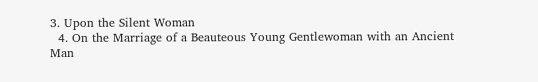3. Upon the Silent Woman
  4. On the Marriage of a Beauteous Young Gentlewoman with an Ancient Man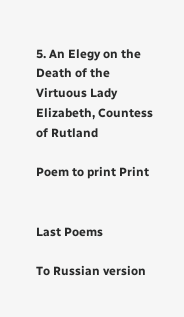5. An Elegy on the Death of the Virtuous Lady Elizabeth, Countess of Rutland

Poem to print Print


Last Poems

To Russian version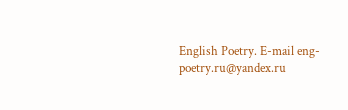English Poetry. E-mail eng-poetry.ru@yandex.ru